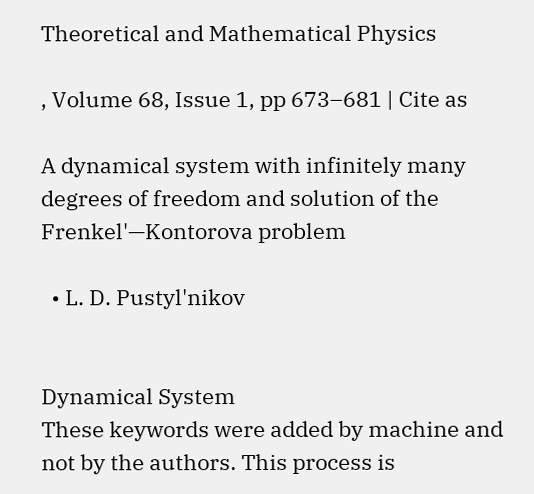Theoretical and Mathematical Physics

, Volume 68, Issue 1, pp 673–681 | Cite as

A dynamical system with infinitely many degrees of freedom and solution of the Frenkel'—Kontorova problem

  • L. D. Pustyl'nikov


Dynamical System
These keywords were added by machine and not by the authors. This process is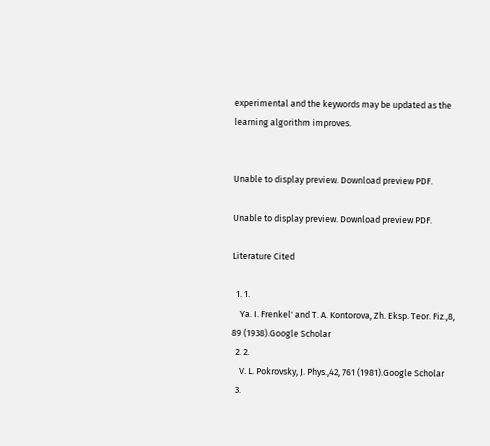experimental and the keywords may be updated as the learning algorithm improves.


Unable to display preview. Download preview PDF.

Unable to display preview. Download preview PDF.

Literature Cited

  1. 1.
    Ya. I. Frenkel' and T. A. Kontorova, Zh. Eksp. Teor. Fiz.,8, 89 (1938).Google Scholar
  2. 2.
    V. L. Pokrovsky, J. Phys.,42, 761 (1981).Google Scholar
  3.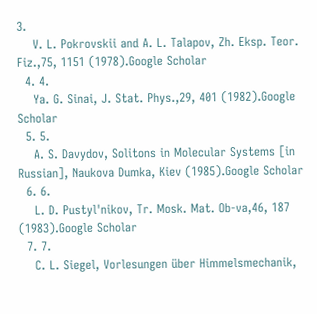3.
    V. L. Pokrovskii and A. L. Talapov, Zh. Eksp. Teor. Fiz.,75, 1151 (1978).Google Scholar
  4. 4.
    Ya. G. Sinai, J. Stat. Phys.,29, 401 (1982).Google Scholar
  5. 5.
    A. S. Davydov, Solitons in Molecular Systems [in Russian], Naukova Dumka, Kiev (1985).Google Scholar
  6. 6.
    L. D. Pustyl'nikov, Tr. Mosk. Mat. Ob-va,46, 187 (1983).Google Scholar
  7. 7.
    C. L. Siegel, Vorlesungen über Himmelsmechanik,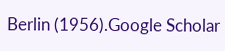Berlin (1956).Google Scholar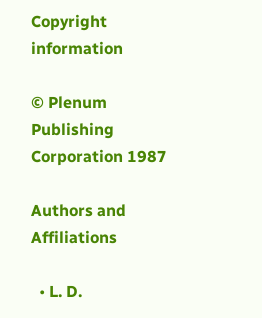Copyright information

© Plenum Publishing Corporation 1987

Authors and Affiliations

  • L. D.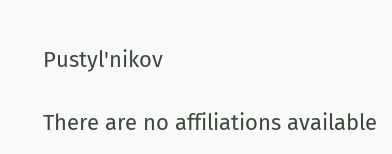Pustyl'nikov

There are no affiliations available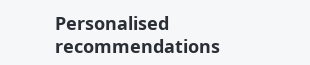Personalised recommendations